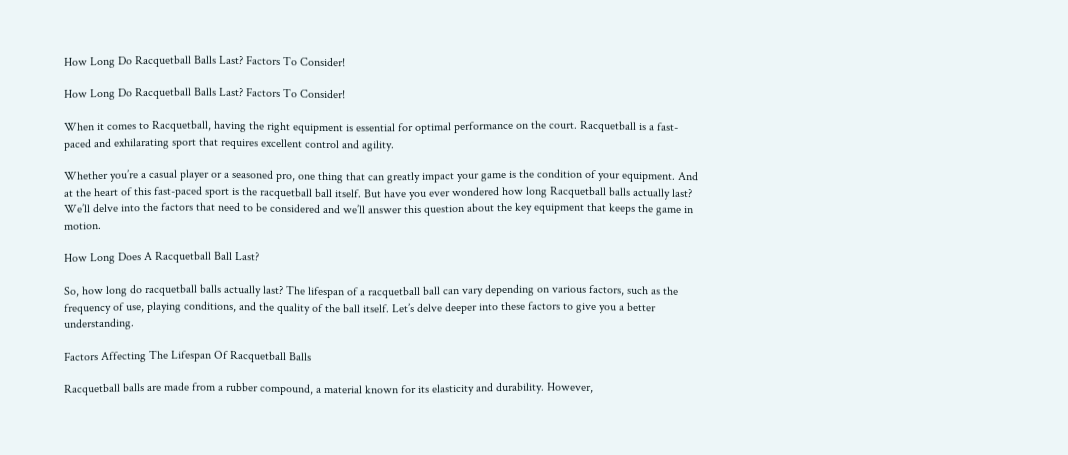How Long Do Racquetball Balls Last? Factors To Consider!

How Long Do Racquetball Balls Last? Factors To Consider!

When it comes to Racquetball, having the right equipment is essential for optimal performance on the court. Racquetball is a fast-paced and exhilarating sport that requires excellent control and agility.

Whether you’re a casual player or a seasoned pro, one thing that can greatly impact your game is the condition of your equipment. And at the heart of this fast-paced sport is the racquetball ball itself. But have you ever wondered how long Racquetball balls actually last? We’ll delve into the factors that need to be considered and we’ll answer this question about the key equipment that keeps the game in motion.

How Long Does A Racquetball Ball Last?

So, how long do racquetball balls actually last? The lifespan of a racquetball ball can vary depending on various factors, such as the frequency of use, playing conditions, and the quality of the ball itself. Let’s delve deeper into these factors to give you a better understanding.

Factors Affecting The Lifespan Of Racquetball Balls

Racquetball balls are made from a rubber compound, a material known for its elasticity and durability. However,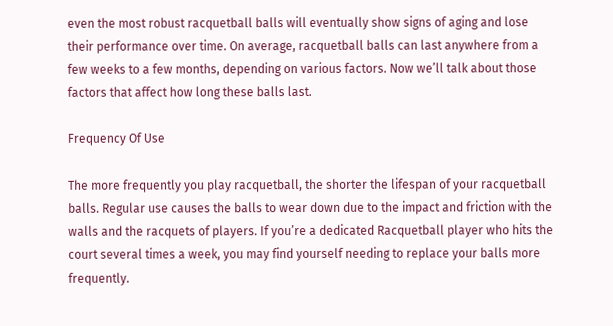even the most robust racquetball balls will eventually show signs of aging and lose their performance over time. On average, racquetball balls can last anywhere from a few weeks to a few months, depending on various factors. Now we’ll talk about those factors that affect how long these balls last.

Frequency Of Use

The more frequently you play racquetball, the shorter the lifespan of your racquetball balls. Regular use causes the balls to wear down due to the impact and friction with the walls and the racquets of players. If you’re a dedicated Racquetball player who hits the court several times a week, you may find yourself needing to replace your balls more frequently.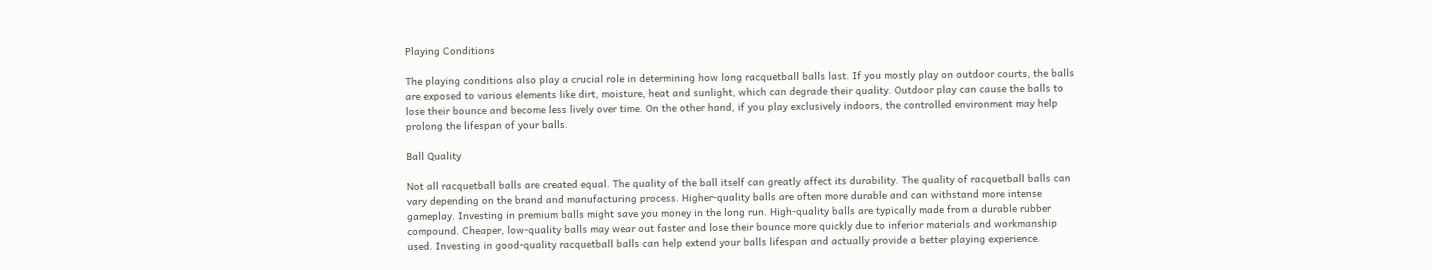Playing Conditions

The playing conditions also play a crucial role in determining how long racquetball balls last. If you mostly play on outdoor courts, the balls are exposed to various elements like dirt, moisture, heat and sunlight, which can degrade their quality. Outdoor play can cause the balls to lose their bounce and become less lively over time. On the other hand, if you play exclusively indoors, the controlled environment may help prolong the lifespan of your balls.

Ball Quality

Not all racquetball balls are created equal. The quality of the ball itself can greatly affect its durability. The quality of racquetball balls can vary depending on the brand and manufacturing process. Higher-quality balls are often more durable and can withstand more intense gameplay. Investing in premium balls might save you money in the long run. High-quality balls are typically made from a durable rubber compound. Cheaper, low-quality balls may wear out faster and lose their bounce more quickly due to inferior materials and workmanship used. Investing in good-quality racquetball balls can help extend your balls lifespan and actually provide a better playing experience.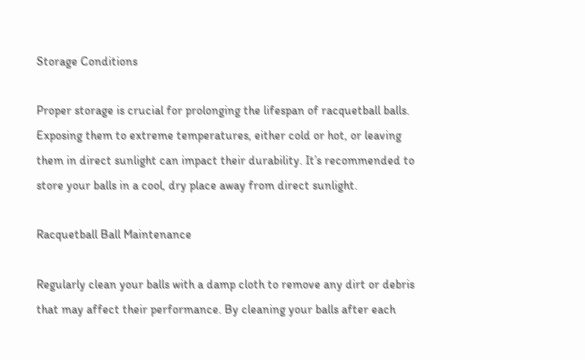Storage Conditions

Proper storage is crucial for prolonging the lifespan of racquetball balls. Exposing them to extreme temperatures, either cold or hot, or leaving them in direct sunlight can impact their durability. It’s recommended to store your balls in a cool, dry place away from direct sunlight.

Racquetball Ball Maintenance

Regularly clean your balls with a damp cloth to remove any dirt or debris that may affect their performance. By cleaning your balls after each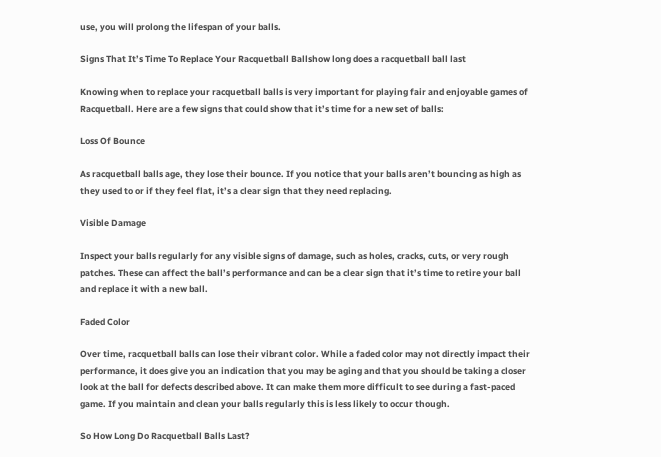use, you will prolong the lifespan of your balls.

Signs That It’s Time To Replace Your Racquetball Ballshow long does a racquetball ball last

Knowing when to replace your racquetball balls is very important for playing fair and enjoyable games of Racquetball. Here are a few signs that could show that it’s time for a new set of balls:

Loss Of Bounce

As racquetball balls age, they lose their bounce. If you notice that your balls aren’t bouncing as high as they used to or if they feel flat, it’s a clear sign that they need replacing.

Visible Damage

Inspect your balls regularly for any visible signs of damage, such as holes, cracks, cuts, or very rough patches. These can affect the ball’s performance and can be a clear sign that it’s time to retire your ball and replace it with a new ball.

Faded Color

Over time, racquetball balls can lose their vibrant color. While a faded color may not directly impact their performance, it does give you an indication that you may be aging and that you should be taking a closer look at the ball for defects described above. It can make them more difficult to see during a fast-paced game. If you maintain and clean your balls regularly this is less likely to occur though.

So How Long Do Racquetball Balls Last?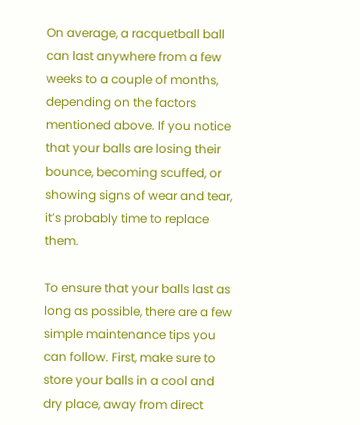On average, a racquetball ball can last anywhere from a few weeks to a couple of months, depending on the factors mentioned above. If you notice that your balls are losing their bounce, becoming scuffed, or showing signs of wear and tear, it’s probably time to replace them.

To ensure that your balls last as long as possible, there are a few simple maintenance tips you can follow. First, make sure to store your balls in a cool and dry place, away from direct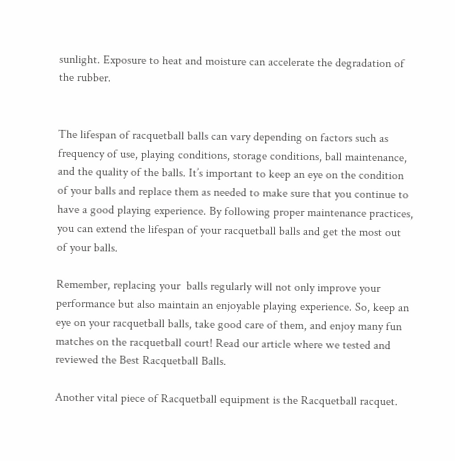sunlight. Exposure to heat and moisture can accelerate the degradation of the rubber.


The lifespan of racquetball balls can vary depending on factors such as frequency of use, playing conditions, storage conditions, ball maintenance, and the quality of the balls. It’s important to keep an eye on the condition of your balls and replace them as needed to make sure that you continue to have a good playing experience. By following proper maintenance practices, you can extend the lifespan of your racquetball balls and get the most out of your balls.

Remember, replacing your  balls regularly will not only improve your performance but also maintain an enjoyable playing experience. So, keep an eye on your racquetball balls, take good care of them, and enjoy many fun matches on the racquetball court! Read our article where we tested and reviewed the Best Racquetball Balls.

Another vital piece of Racquetball equipment is the Racquetball racquet.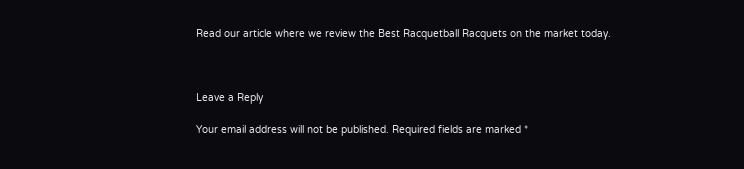Read our article where we review the Best Racquetball Racquets on the market today.



Leave a Reply

Your email address will not be published. Required fields are marked *